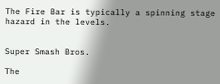The Fire Bar is typically a spinning stage hazard in the levels.


Super Smash Bros.

The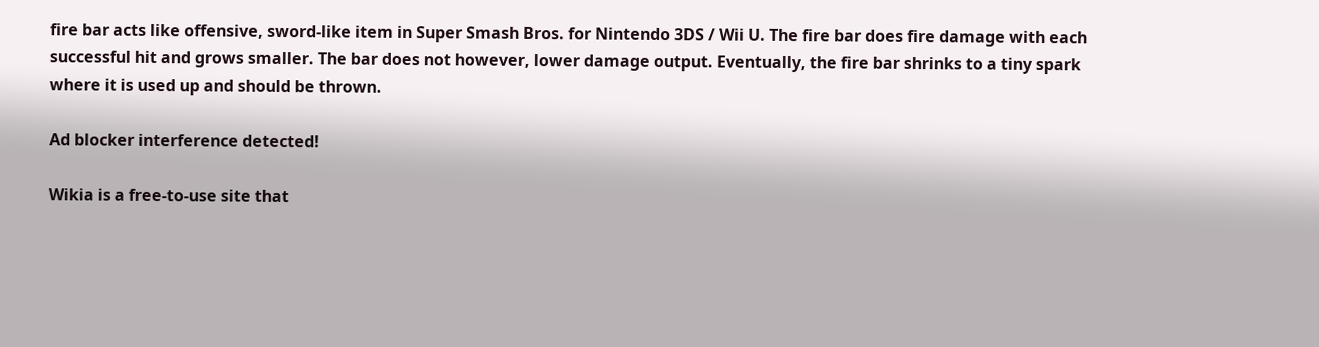fire bar acts like offensive, sword-like item in Super Smash Bros. for Nintendo 3DS / Wii U. The fire bar does fire damage with each successful hit and grows smaller. The bar does not however, lower damage output. Eventually, the fire bar shrinks to a tiny spark where it is used up and should be thrown.

Ad blocker interference detected!

Wikia is a free-to-use site that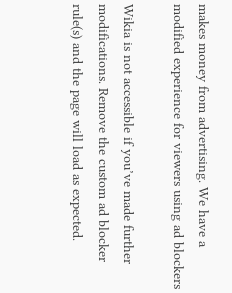makes money from advertising. We have a modified experience for viewers using ad blockers

Wikia is not accessible if you’ve made further modifications. Remove the custom ad blocker rule(s) and the page will load as expected.